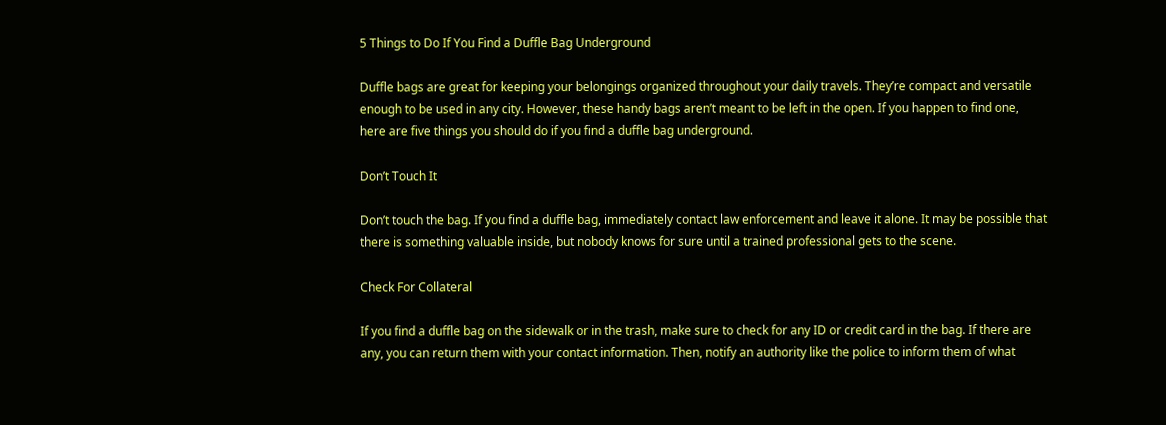5 Things to Do If You Find a Duffle Bag Underground

Duffle bags are great for keeping your belongings organized throughout your daily travels. They’re compact and versatile enough to be used in any city. However, these handy bags aren’t meant to be left in the open. If you happen to find one, here are five things you should do if you find a duffle bag underground.

Don’t Touch It

Don’t touch the bag. If you find a duffle bag, immediately contact law enforcement and leave it alone. It may be possible that there is something valuable inside, but nobody knows for sure until a trained professional gets to the scene.

Check For Collateral

If you find a duffle bag on the sidewalk or in the trash, make sure to check for any ID or credit card in the bag. If there are any, you can return them with your contact information. Then, notify an authority like the police to inform them of what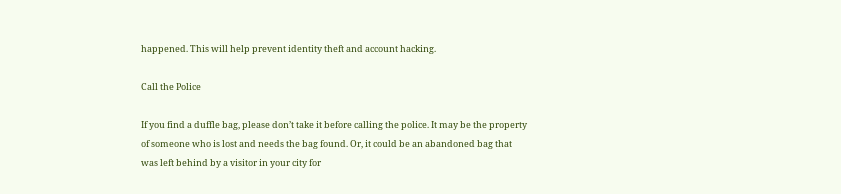happened. This will help prevent identity theft and account hacking.

Call the Police

If you find a duffle bag, please don’t take it before calling the police. It may be the property of someone who is lost and needs the bag found. Or, it could be an abandoned bag that was left behind by a visitor in your city for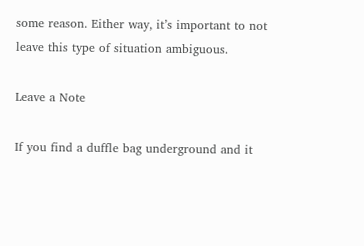some reason. Either way, it’s important to not leave this type of situation ambiguous.

Leave a Note

If you find a duffle bag underground and it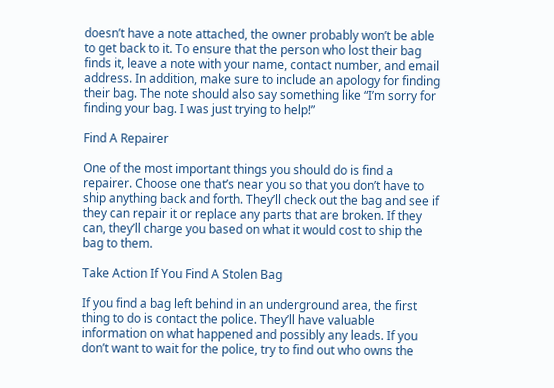doesn’t have a note attached, the owner probably won’t be able to get back to it. To ensure that the person who lost their bag finds it, leave a note with your name, contact number, and email address. In addition, make sure to include an apology for finding their bag. The note should also say something like “I’m sorry for finding your bag. I was just trying to help!”

Find A Repairer

One of the most important things you should do is find a repairer. Choose one that’s near you so that you don’t have to ship anything back and forth. They’ll check out the bag and see if they can repair it or replace any parts that are broken. If they can, they’ll charge you based on what it would cost to ship the bag to them.

Take Action If You Find A Stolen Bag

If you find a bag left behind in an underground area, the first thing to do is contact the police. They’ll have valuable information on what happened and possibly any leads. If you don’t want to wait for the police, try to find out who owns the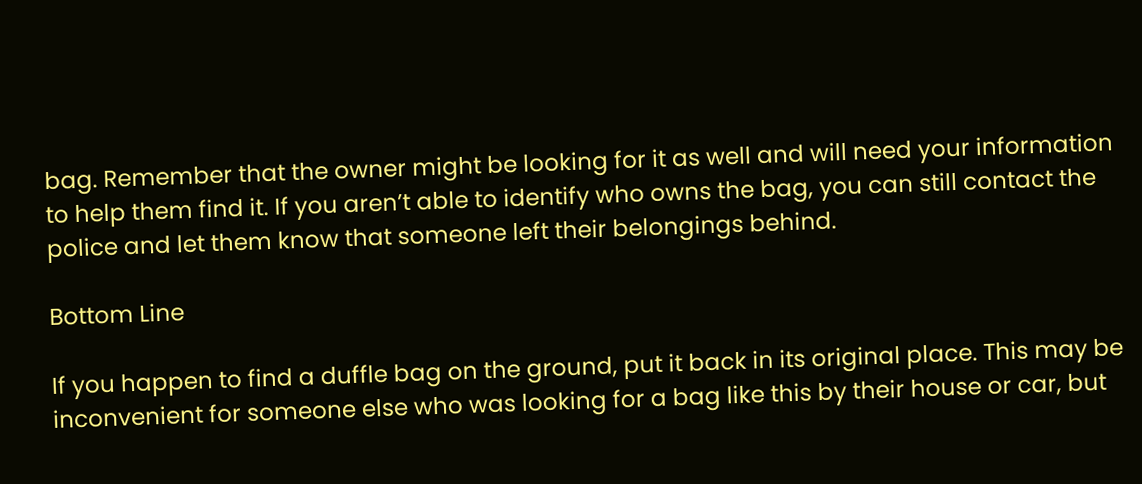bag. Remember that the owner might be looking for it as well and will need your information to help them find it. If you aren’t able to identify who owns the bag, you can still contact the police and let them know that someone left their belongings behind.

Bottom Line

If you happen to find a duffle bag on the ground, put it back in its original place. This may be inconvenient for someone else who was looking for a bag like this by their house or car, but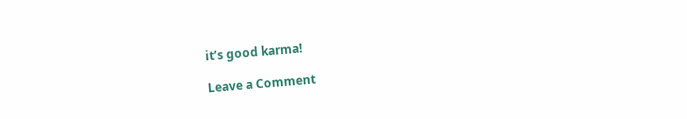it’s good karma!

Leave a Comment